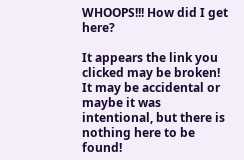WHOOPS!!! How did I get here?

It appears the link you clicked may be broken! It may be accidental or maybe it was intentional, but there is nothing here to be found!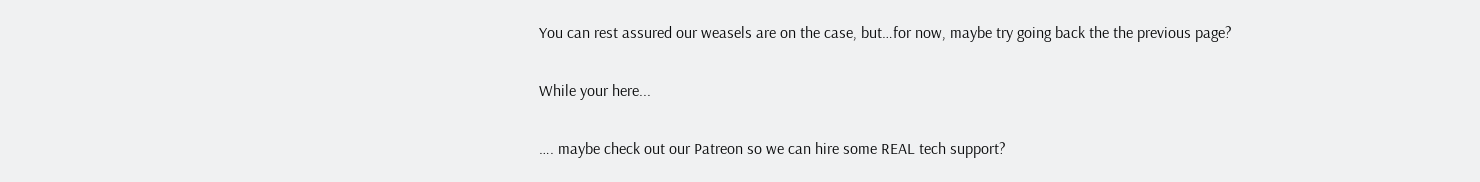You can rest assured our weasels are on the case, but…for now, maybe try going back the the previous page?

While your here...

…. maybe check out our Patreon so we can hire some REAL tech support?